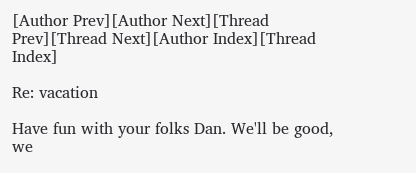[Author Prev][Author Next][Thread Prev][Thread Next][Author Index][Thread Index]

Re: vacation

Have fun with your folks Dan. We'll be good, we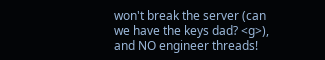won't break the server (can
we have the keys dad? <g>), and NO engineer threads!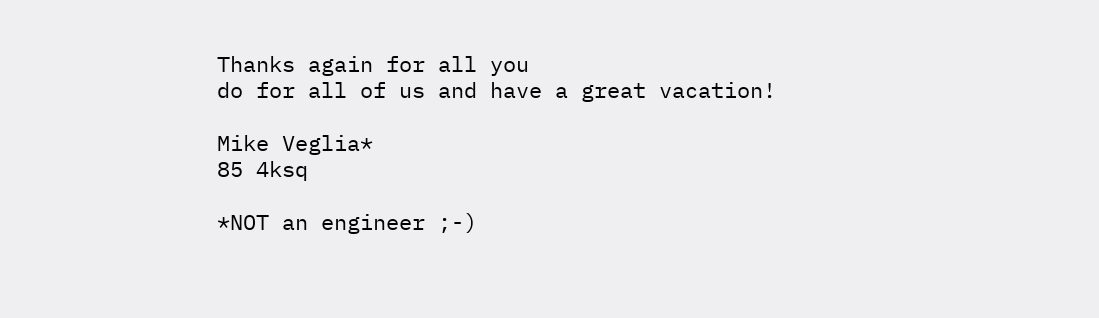Thanks again for all you
do for all of us and have a great vacation!

Mike Veglia*
85 4ksq

*NOT an engineer ;-)